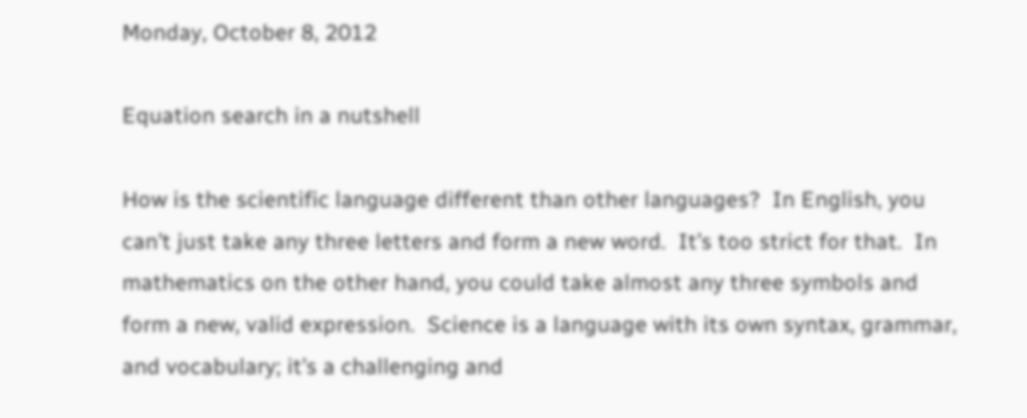Monday, October 8, 2012

Equation search in a nutshell

How is the scientific language different than other languages?  In English, you can’t just take any three letters and form a new word.  It’s too strict for that.  In mathematics on the other hand, you could take almost any three symbols and form a new, valid expression.  Science is a language with its own syntax, grammar, and vocabulary; it’s a challenging and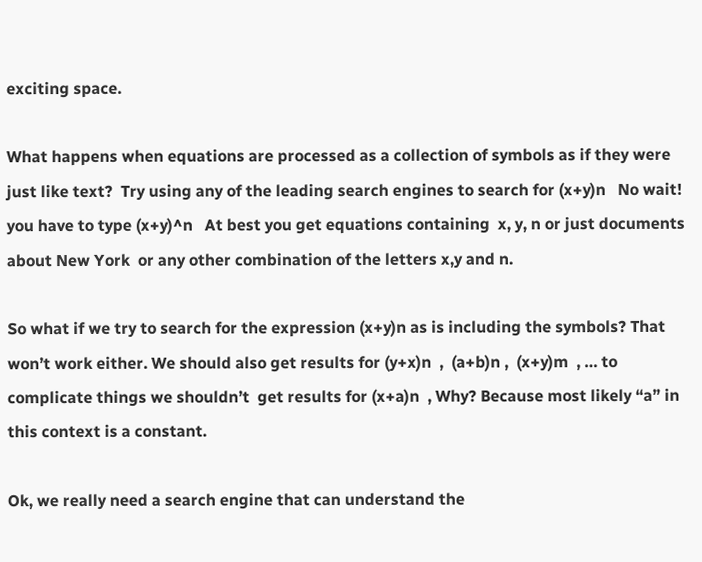exciting space.

What happens when equations are processed as a collection of symbols as if they were just like text?  Try using any of the leading search engines to search for (x+y)n   No wait!  you have to type (x+y)^n   At best you get equations containing  x, y, n or just documents about New York  or any other combination of the letters x,y and n.

So what if we try to search for the expression (x+y)n as is including the symbols? That won’t work either. We should also get results for (y+x)n  ,  (a+b)n ,  (x+y)m  , … to complicate things we shouldn’t  get results for (x+a)n  , Why? Because most likely “a” in this context is a constant.

Ok, we really need a search engine that can understand the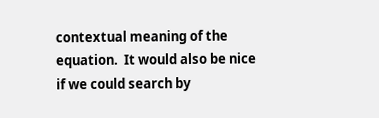contextual meaning of the equation.  It would also be nice if we could search by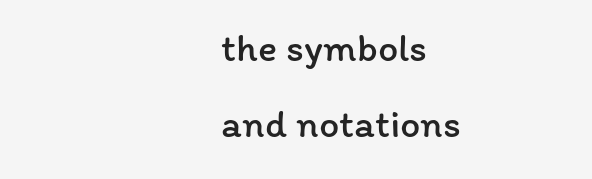the symbols and notations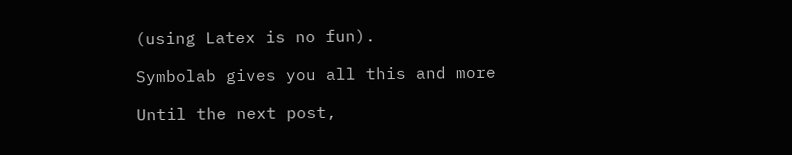(using Latex is no fun).

Symbolab gives you all this and more

Until the next post,